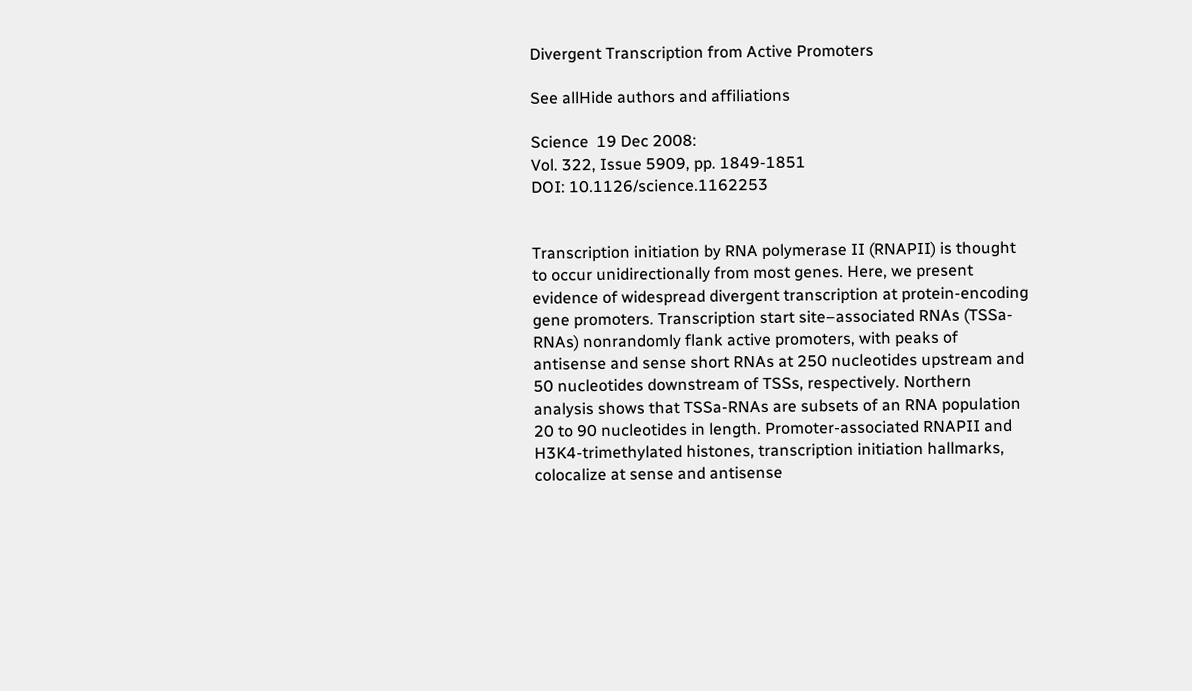Divergent Transcription from Active Promoters

See allHide authors and affiliations

Science  19 Dec 2008:
Vol. 322, Issue 5909, pp. 1849-1851
DOI: 10.1126/science.1162253


Transcription initiation by RNA polymerase II (RNAPII) is thought to occur unidirectionally from most genes. Here, we present evidence of widespread divergent transcription at protein-encoding gene promoters. Transcription start site–associated RNAs (TSSa-RNAs) nonrandomly flank active promoters, with peaks of antisense and sense short RNAs at 250 nucleotides upstream and 50 nucleotides downstream of TSSs, respectively. Northern analysis shows that TSSa-RNAs are subsets of an RNA population 20 to 90 nucleotides in length. Promoter-associated RNAPII and H3K4-trimethylated histones, transcription initiation hallmarks, colocalize at sense and antisense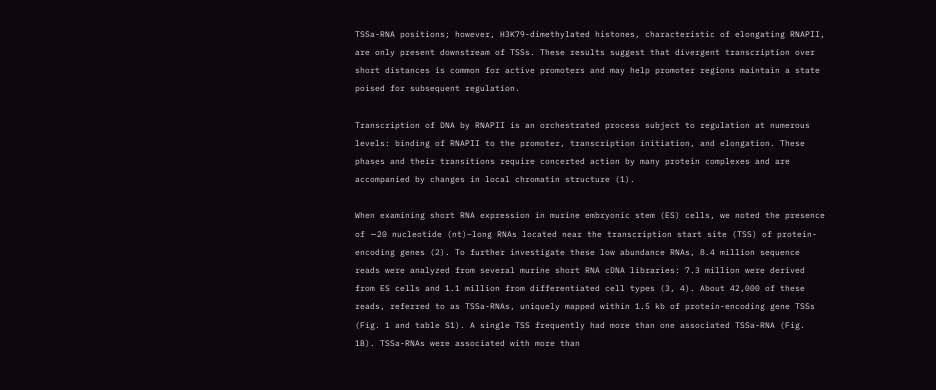TSSa-RNA positions; however, H3K79-dimethylated histones, characteristic of elongating RNAPII, are only present downstream of TSSs. These results suggest that divergent transcription over short distances is common for active promoters and may help promoter regions maintain a state poised for subsequent regulation.

Transcription of DNA by RNAPII is an orchestrated process subject to regulation at numerous levels: binding of RNAPII to the promoter, transcription initiation, and elongation. These phases and their transitions require concerted action by many protein complexes and are accompanied by changes in local chromatin structure (1).

When examining short RNA expression in murine embryonic stem (ES) cells, we noted the presence of ∼20 nucleotide (nt)–long RNAs located near the transcription start site (TSS) of protein-encoding genes (2). To further investigate these low abundance RNAs, 8.4 million sequence reads were analyzed from several murine short RNA cDNA libraries: 7.3 million were derived from ES cells and 1.1 million from differentiated cell types (3, 4). About 42,000 of these reads, referred to as TSSa-RNAs, uniquely mapped within 1.5 kb of protein-encoding gene TSSs (Fig. 1 and table S1). A single TSS frequently had more than one associated TSSa-RNA (Fig. 1B). TSSa-RNAs were associated with more than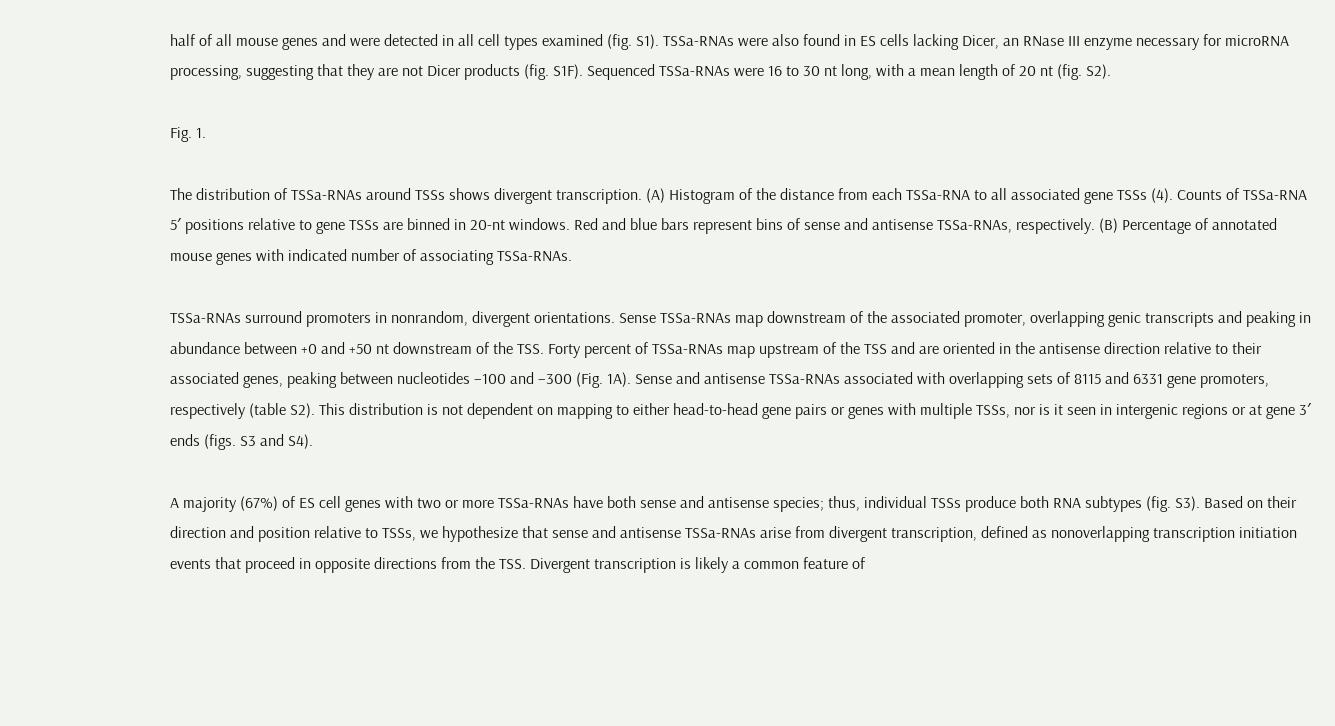half of all mouse genes and were detected in all cell types examined (fig. S1). TSSa-RNAs were also found in ES cells lacking Dicer, an RNase III enzyme necessary for microRNA processing, suggesting that they are not Dicer products (fig. S1F). Sequenced TSSa-RNAs were 16 to 30 nt long, with a mean length of 20 nt (fig. S2).

Fig. 1.

The distribution of TSSa-RNAs around TSSs shows divergent transcription. (A) Histogram of the distance from each TSSa-RNA to all associated gene TSSs (4). Counts of TSSa-RNA 5′ positions relative to gene TSSs are binned in 20-nt windows. Red and blue bars represent bins of sense and antisense TSSa-RNAs, respectively. (B) Percentage of annotated mouse genes with indicated number of associating TSSa-RNAs.

TSSa-RNAs surround promoters in nonrandom, divergent orientations. Sense TSSa-RNAs map downstream of the associated promoter, overlapping genic transcripts and peaking in abundance between +0 and +50 nt downstream of the TSS. Forty percent of TSSa-RNAs map upstream of the TSS and are oriented in the antisense direction relative to their associated genes, peaking between nucleotides –100 and –300 (Fig. 1A). Sense and antisense TSSa-RNAs associated with overlapping sets of 8115 and 6331 gene promoters, respectively (table S2). This distribution is not dependent on mapping to either head-to-head gene pairs or genes with multiple TSSs, nor is it seen in intergenic regions or at gene 3′ ends (figs. S3 and S4).

A majority (67%) of ES cell genes with two or more TSSa-RNAs have both sense and antisense species; thus, individual TSSs produce both RNA subtypes (fig. S3). Based on their direction and position relative to TSSs, we hypothesize that sense and antisense TSSa-RNAs arise from divergent transcription, defined as nonoverlapping transcription initiation events that proceed in opposite directions from the TSS. Divergent transcription is likely a common feature of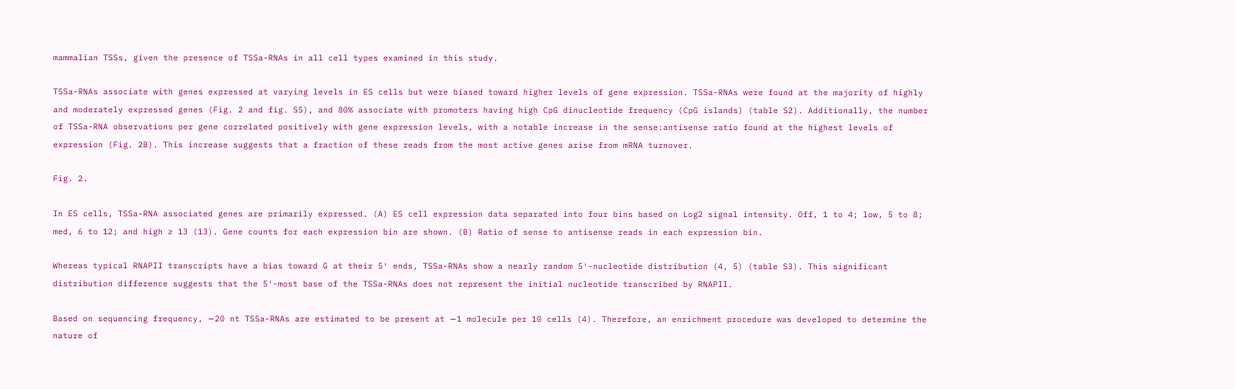mammalian TSSs, given the presence of TSSa-RNAs in all cell types examined in this study.

TSSa-RNAs associate with genes expressed at varying levels in ES cells but were biased toward higher levels of gene expression. TSSa-RNAs were found at the majority of highly and moderately expressed genes (Fig. 2 and fig. S5), and 80% associate with promoters having high CpG dinucleotide frequency (CpG islands) (table S2). Additionally, the number of TSSa-RNA observations per gene correlated positively with gene expression levels, with a notable increase in the sense:antisense ratio found at the highest levels of expression (Fig. 2B). This increase suggests that a fraction of these reads from the most active genes arise from mRNA turnover.

Fig. 2.

In ES cells, TSSa-RNA associated genes are primarily expressed. (A) ES cell expression data separated into four bins based on Log2 signal intensity. Off, 1 to 4; low, 5 to 8; med, 6 to 12; and high ≥ 13 (13). Gene counts for each expression bin are shown. (B) Ratio of sense to antisense reads in each expression bin.

Whereas typical RNAPII transcripts have a bias toward G at their 5′ ends, TSSa-RNAs show a nearly random 5′-nucleotide distribution (4, 5) (table S3). This significant distribution difference suggests that the 5′-most base of the TSSa-RNAs does not represent the initial nucleotide transcribed by RNAPII.

Based on sequencing frequency, ∼20 nt TSSa-RNAs are estimated to be present at ∼1 molecule per 10 cells (4). Therefore, an enrichment procedure was developed to determine the nature of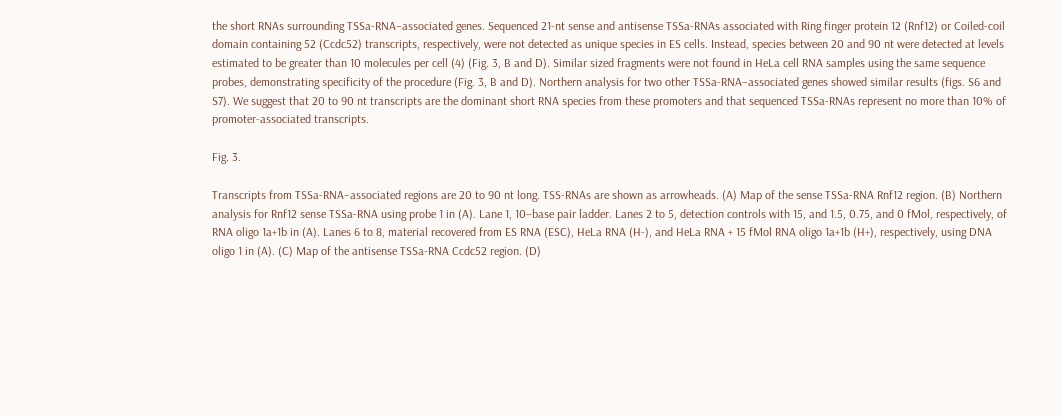the short RNAs surrounding TSSa-RNA–associated genes. Sequenced 21-nt sense and antisense TSSa-RNAs associated with Ring finger protein 12 (Rnf12) or Coiled-coil domain containing 52 (Ccdc52) transcripts, respectively, were not detected as unique species in ES cells. Instead, species between 20 and 90 nt were detected at levels estimated to be greater than 10 molecules per cell (4) (Fig. 3, B and D). Similar sized fragments were not found in HeLa cell RNA samples using the same sequence probes, demonstrating specificity of the procedure (Fig. 3, B and D). Northern analysis for two other TSSa-RNA–associated genes showed similar results (figs. S6 and S7). We suggest that 20 to 90 nt transcripts are the dominant short RNA species from these promoters and that sequenced TSSa-RNAs represent no more than 10% of promoter-associated transcripts.

Fig. 3.

Transcripts from TSSa-RNA–associated regions are 20 to 90 nt long. TSS-RNAs are shown as arrowheads. (A) Map of the sense TSSa-RNA Rnf12 region. (B) Northern analysis for Rnf12 sense TSSa-RNA using probe 1 in (A). Lane 1, 10–base pair ladder. Lanes 2 to 5, detection controls with 15, and 1.5, 0.75, and 0 fMol, respectively, of RNA oligo 1a+1b in (A). Lanes 6 to 8, material recovered from ES RNA (ESC), HeLa RNA (H-), and HeLa RNA + 15 fMol RNA oligo 1a+1b (H+), respectively, using DNA oligo 1 in (A). (C) Map of the antisense TSSa-RNA Ccdc52 region. (D)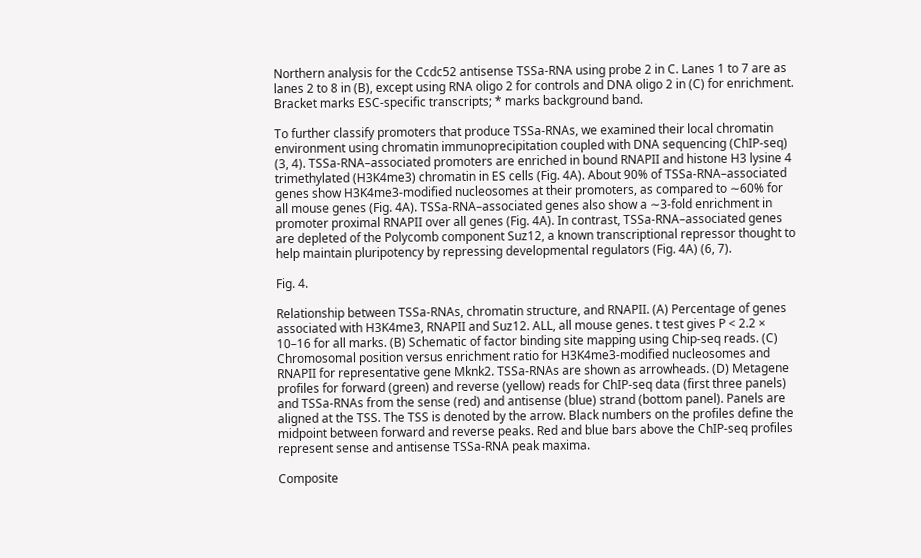Northern analysis for the Ccdc52 antisense TSSa-RNA using probe 2 in C. Lanes 1 to 7 are as lanes 2 to 8 in (B), except using RNA oligo 2 for controls and DNA oligo 2 in (C) for enrichment. Bracket marks ESC-specific transcripts; * marks background band.

To further classify promoters that produce TSSa-RNAs, we examined their local chromatin environment using chromatin immunoprecipitation coupled with DNA sequencing (ChIP-seq) (3, 4). TSSa-RNA–associated promoters are enriched in bound RNAPII and histone H3 lysine 4 trimethylated (H3K4me3) chromatin in ES cells (Fig. 4A). About 90% of TSSa-RNA–associated genes show H3K4me3-modified nucleosomes at their promoters, as compared to ∼60% for all mouse genes (Fig. 4A). TSSa-RNA–associated genes also show a ∼3-fold enrichment in promoter proximal RNAPII over all genes (Fig. 4A). In contrast, TSSa-RNA–associated genes are depleted of the Polycomb component Suz12, a known transcriptional repressor thought to help maintain pluripotency by repressing developmental regulators (Fig. 4A) (6, 7).

Fig. 4.

Relationship between TSSa-RNAs, chromatin structure, and RNAPII. (A) Percentage of genes associated with H3K4me3, RNAPII and Suz12. ALL, all mouse genes. t test gives P < 2.2 × 10–16 for all marks. (B) Schematic of factor binding site mapping using Chip-seq reads. (C) Chromosomal position versus enrichment ratio for H3K4me3-modified nucleosomes and RNAPII for representative gene Mknk2. TSSa-RNAs are shown as arrowheads. (D) Metagene profiles for forward (green) and reverse (yellow) reads for ChIP-seq data (first three panels) and TSSa-RNAs from the sense (red) and antisense (blue) strand (bottom panel). Panels are aligned at the TSS. The TSS is denoted by the arrow. Black numbers on the profiles define the midpoint between forward and reverse peaks. Red and blue bars above the ChIP-seq profiles represent sense and antisense TSSa-RNA peak maxima.

Composite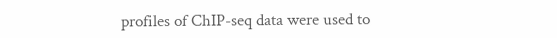profiles of ChIP-seq data were used to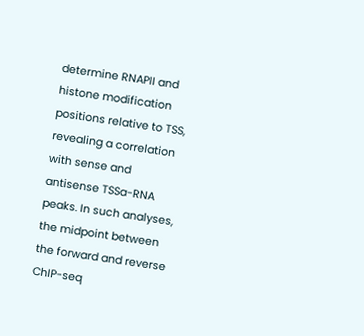determine RNAPII and histone modification positions relative to TSS, revealing a correlation with sense and antisense TSSa-RNA peaks. In such analyses, the midpoint between the forward and reverse ChIP-seq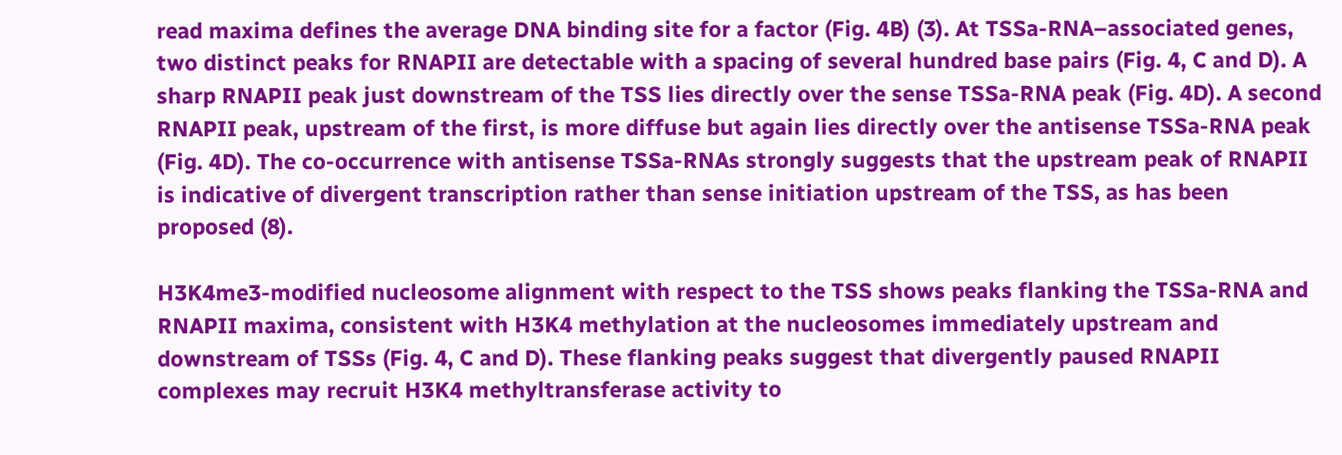read maxima defines the average DNA binding site for a factor (Fig. 4B) (3). At TSSa-RNA–associated genes, two distinct peaks for RNAPII are detectable with a spacing of several hundred base pairs (Fig. 4, C and D). A sharp RNAPII peak just downstream of the TSS lies directly over the sense TSSa-RNA peak (Fig. 4D). A second RNAPII peak, upstream of the first, is more diffuse but again lies directly over the antisense TSSa-RNA peak (Fig. 4D). The co-occurrence with antisense TSSa-RNAs strongly suggests that the upstream peak of RNAPII is indicative of divergent transcription rather than sense initiation upstream of the TSS, as has been proposed (8).

H3K4me3-modified nucleosome alignment with respect to the TSS shows peaks flanking the TSSa-RNA and RNAPII maxima, consistent with H3K4 methylation at the nucleosomes immediately upstream and downstream of TSSs (Fig. 4, C and D). These flanking peaks suggest that divergently paused RNAPII complexes may recruit H3K4 methyltransferase activity to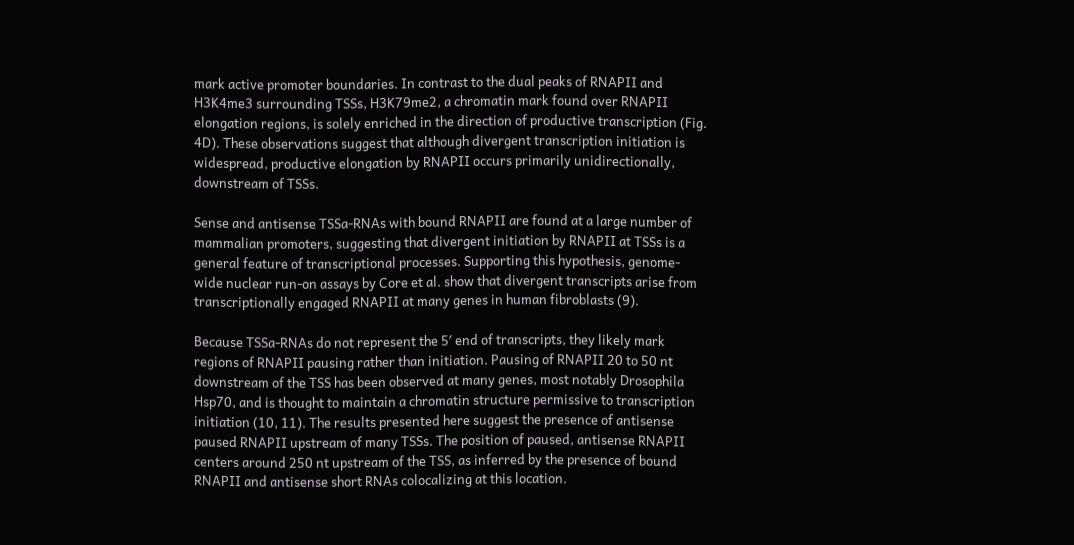mark active promoter boundaries. In contrast to the dual peaks of RNAPII and H3K4me3 surrounding TSSs, H3K79me2, a chromatin mark found over RNAPII elongation regions, is solely enriched in the direction of productive transcription (Fig. 4D). These observations suggest that although divergent transcription initiation is widespread, productive elongation by RNAPII occurs primarily unidirectionally, downstream of TSSs.

Sense and antisense TSSa-RNAs with bound RNAPII are found at a large number of mammalian promoters, suggesting that divergent initiation by RNAPII at TSSs is a general feature of transcriptional processes. Supporting this hypothesis, genome-wide nuclear run-on assays by Core et al. show that divergent transcripts arise from transcriptionally engaged RNAPII at many genes in human fibroblasts (9).

Because TSSa-RNAs do not represent the 5′ end of transcripts, they likely mark regions of RNAPII pausing rather than initiation. Pausing of RNAPII 20 to 50 nt downstream of the TSS has been observed at many genes, most notably Drosophila Hsp70, and is thought to maintain a chromatin structure permissive to transcription initiation (10, 11). The results presented here suggest the presence of antisense paused RNAPII upstream of many TSSs. The position of paused, antisense RNAPII centers around 250 nt upstream of the TSS, as inferred by the presence of bound RNAPII and antisense short RNAs colocalizing at this location.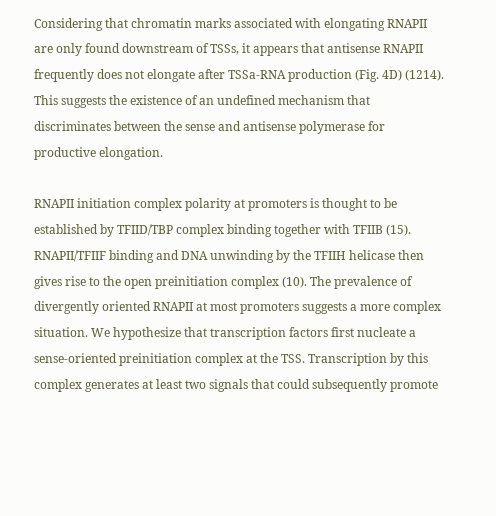Considering that chromatin marks associated with elongating RNAPII are only found downstream of TSSs, it appears that antisense RNAPII frequently does not elongate after TSSa-RNA production (Fig. 4D) (1214). This suggests the existence of an undefined mechanism that discriminates between the sense and antisense polymerase for productive elongation.

RNAPII initiation complex polarity at promoters is thought to be established by TFIID/TBP complex binding together with TFIIB (15). RNAPII/TFIIF binding and DNA unwinding by the TFIIH helicase then gives rise to the open preinitiation complex (10). The prevalence of divergently oriented RNAPII at most promoters suggests a more complex situation. We hypothesize that transcription factors first nucleate a sense-oriented preinitiation complex at the TSS. Transcription by this complex generates at least two signals that could subsequently promote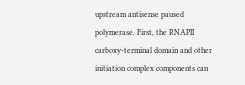upstream antisense paused polymerase. First, the RNAPII carboxy-terminal domain and other initiation complex components can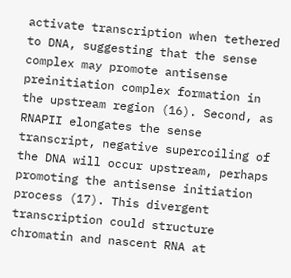activate transcription when tethered to DNA, suggesting that the sense complex may promote antisense preinitiation complex formation in the upstream region (16). Second, as RNAPII elongates the sense transcript, negative supercoiling of the DNA will occur upstream, perhaps promoting the antisense initiation process (17). This divergent transcription could structure chromatin and nascent RNA at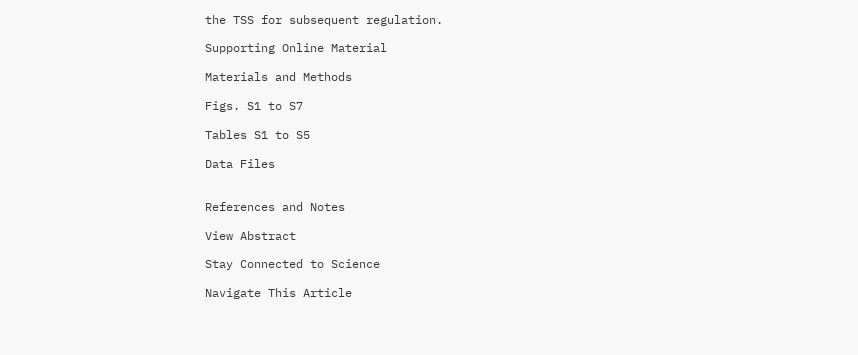the TSS for subsequent regulation.

Supporting Online Material

Materials and Methods

Figs. S1 to S7

Tables S1 to S5

Data Files


References and Notes

View Abstract

Stay Connected to Science

Navigate This Article